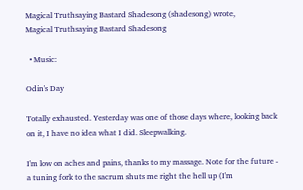Magical Truthsaying Bastard Shadesong (shadesong) wrote,
Magical Truthsaying Bastard Shadesong

  • Music:

Odin's Day

Totally exhausted. Yesterday was one of those days where, looking back on it, I have no idea what I did. Sleepwalking.

I'm low on aches and pains, thanks to my massage. Note for the future - a tuning fork to the sacrum shuts me right the hell up (I'm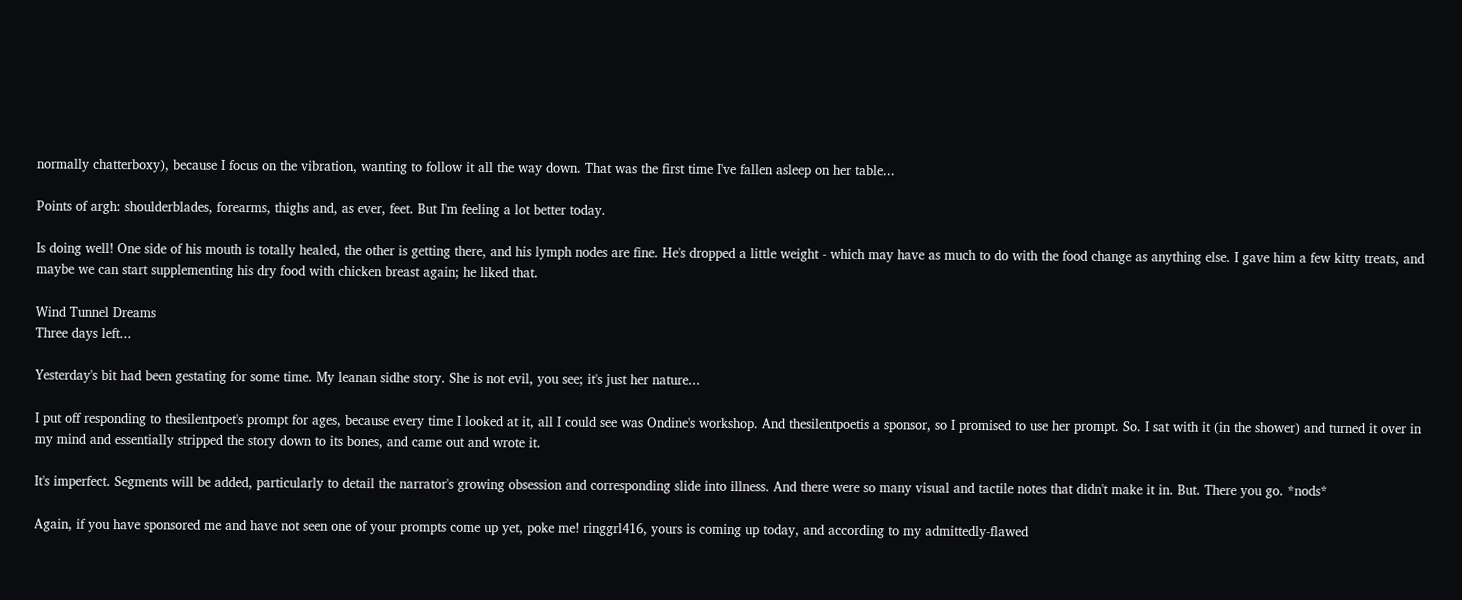normally chatterboxy), because I focus on the vibration, wanting to follow it all the way down. That was the first time I've fallen asleep on her table...

Points of argh: shoulderblades, forearms, thighs and, as ever, feet. But I'm feeling a lot better today.

Is doing well! One side of his mouth is totally healed, the other is getting there, and his lymph nodes are fine. He's dropped a little weight - which may have as much to do with the food change as anything else. I gave him a few kitty treats, and maybe we can start supplementing his dry food with chicken breast again; he liked that.

Wind Tunnel Dreams
Three days left...

Yesterday's bit had been gestating for some time. My leanan sidhe story. She is not evil, you see; it's just her nature...

I put off responding to thesilentpoet's prompt for ages, because every time I looked at it, all I could see was Ondine's workshop. And thesilentpoetis a sponsor, so I promised to use her prompt. So. I sat with it (in the shower) and turned it over in my mind and essentially stripped the story down to its bones, and came out and wrote it.

It's imperfect. Segments will be added, particularly to detail the narrator's growing obsession and corresponding slide into illness. And there were so many visual and tactile notes that didn't make it in. But. There you go. *nods*

Again, if you have sponsored me and have not seen one of your prompts come up yet, poke me! ringgrl416, yours is coming up today, and according to my admittedly-flawed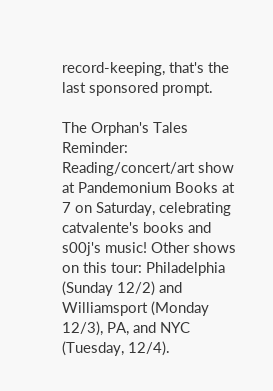record-keeping, that's the last sponsored prompt.

The Orphan's Tales
Reminder: Reading/concert/art show at Pandemonium Books at 7 on Saturday, celebrating catvalente's books and s00j's music! Other shows on this tour: Philadelphia (Sunday 12/2) and Williamsport (Monday 12/3), PA, and NYC (Tuesday, 12/4).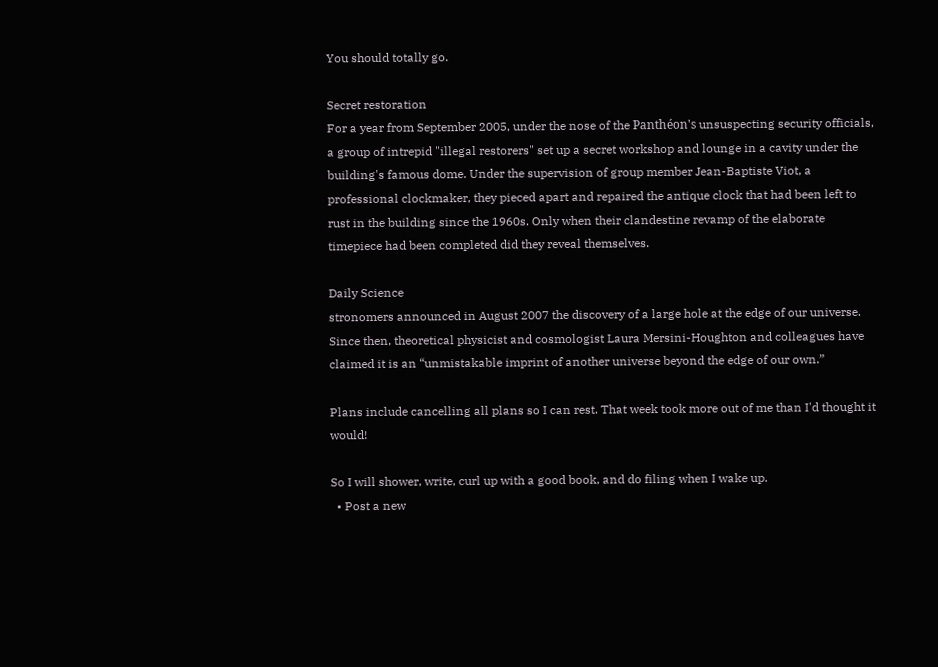You should totally go.

Secret restoration
For a year from September 2005, under the nose of the Panthéon's unsuspecting security officials, a group of intrepid "illegal restorers" set up a secret workshop and lounge in a cavity under the building's famous dome. Under the supervision of group member Jean-Baptiste Viot, a professional clockmaker, they pieced apart and repaired the antique clock that had been left to rust in the building since the 1960s. Only when their clandestine revamp of the elaborate timepiece had been completed did they reveal themselves.

Daily Science
stronomers announced in August 2007 the discovery of a large hole at the edge of our universe. Since then, theoretical physicist and cosmologist Laura Mersini-Houghton and colleagues have claimed it is an “unmistakable imprint of another universe beyond the edge of our own.”

Plans include cancelling all plans so I can rest. That week took more out of me than I'd thought it would!

So I will shower, write, curl up with a good book, and do filing when I wake up.
  • Post a new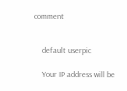comment


    default userpic

    Your IP address will be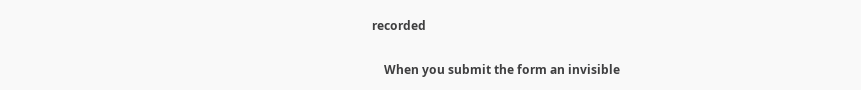recorded

    When you submit the form an invisible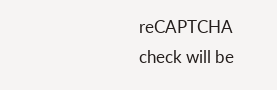reCAPTCHA check will be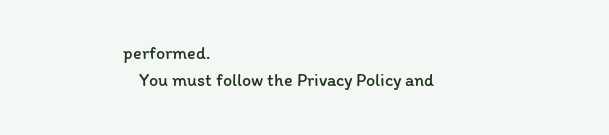performed.
    You must follow the Privacy Policy and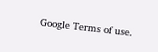Google Terms of use.